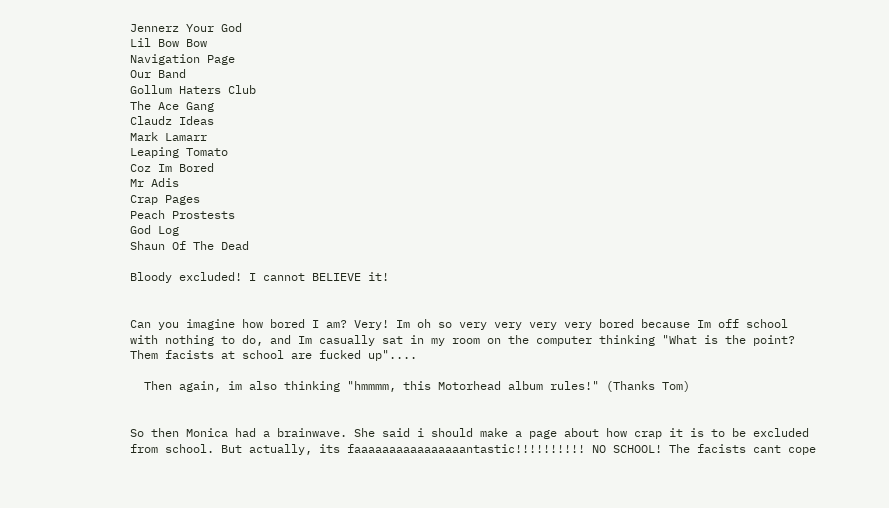Jennerz Your God
Lil Bow Bow
Navigation Page
Our Band
Gollum Haters Club
The Ace Gang
Claudz Ideas
Mark Lamarr
Leaping Tomato
Coz Im Bored
Mr Adis
Crap Pages
Peach Prostests
God Log
Shaun Of The Dead

Bloody excluded! I cannot BELIEVE it!


Can you imagine how bored I am? Very! Im oh so very very very very bored because Im off school with nothing to do, and Im casually sat in my room on the computer thinking "What is the point? Them facists at school are fucked up"....

  Then again, im also thinking "hmmmm, this Motorhead album rules!" (Thanks Tom)


So then Monica had a brainwave. She said i should make a page about how crap it is to be excluded from school. But actually, its faaaaaaaaaaaaaaaantastic!!!!!!!!!! NO SCHOOL! The facists cant cope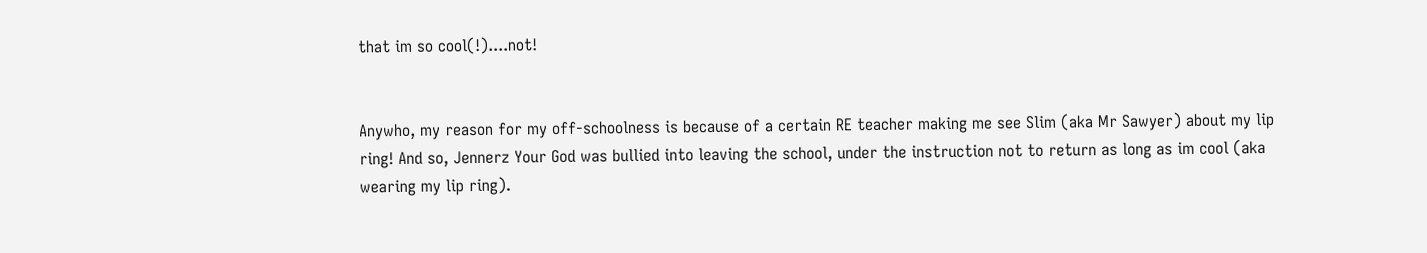that im so cool(!)....not!


Anywho, my reason for my off-schoolness is because of a certain RE teacher making me see Slim (aka Mr Sawyer) about my lip ring! And so, Jennerz Your God was bullied into leaving the school, under the instruction not to return as long as im cool (aka wearing my lip ring).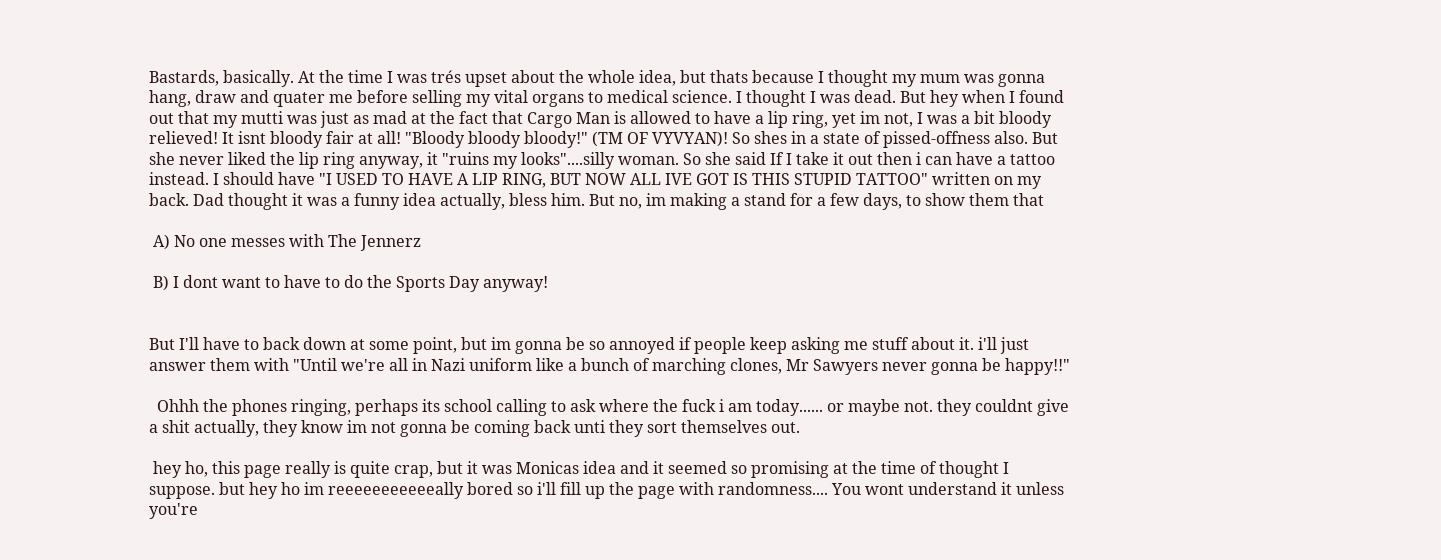Bastards, basically. At the time I was trés upset about the whole idea, but thats because I thought my mum was gonna hang, draw and quater me before selling my vital organs to medical science. I thought I was dead. But hey when I found out that my mutti was just as mad at the fact that Cargo Man is allowed to have a lip ring, yet im not, I was a bit bloody relieved! It isnt bloody fair at all! "Bloody bloody bloody!" (TM OF VYVYAN)! So shes in a state of pissed-offness also. But she never liked the lip ring anyway, it "ruins my looks"....silly woman. So she said If I take it out then i can have a tattoo instead. I should have "I USED TO HAVE A LIP RING, BUT NOW ALL IVE GOT IS THIS STUPID TATTOO" written on my back. Dad thought it was a funny idea actually, bless him. But no, im making a stand for a few days, to show them that

 A) No one messes with The Jennerz

 B) I dont want to have to do the Sports Day anyway!


But I'll have to back down at some point, but im gonna be so annoyed if people keep asking me stuff about it. i'll just answer them with "Until we're all in Nazi uniform like a bunch of marching clones, Mr Sawyers never gonna be happy!!"

  Ohhh the phones ringing, perhaps its school calling to ask where the fuck i am today...... or maybe not. they couldnt give a shit actually, they know im not gonna be coming back unti they sort themselves out.

 hey ho, this page really is quite crap, but it was Monicas idea and it seemed so promising at the time of thought I suppose. but hey ho im reeeeeeeeeeeally bored so i'll fill up the page with randomness.... You wont understand it unless you're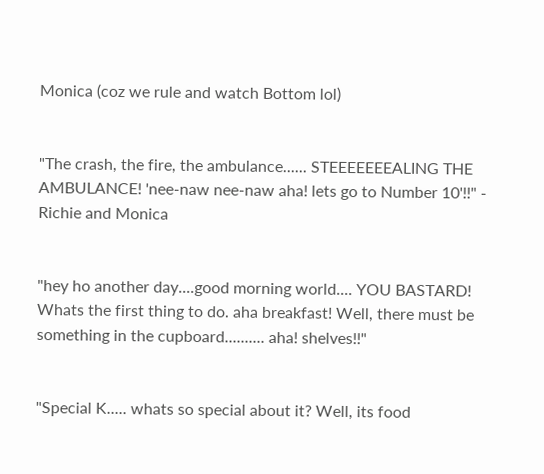Monica (coz we rule and watch Bottom lol)


"The crash, the fire, the ambulance...... STEEEEEEEALING THE AMBULANCE! 'nee-naw nee-naw aha! lets go to Number 10'!!" - Richie and Monica


"hey ho another day....good morning world.... YOU BASTARD! Whats the first thing to do. aha breakfast! Well, there must be something in the cupboard.......... aha! shelves!!"


"Special K..... whats so special about it? Well, its food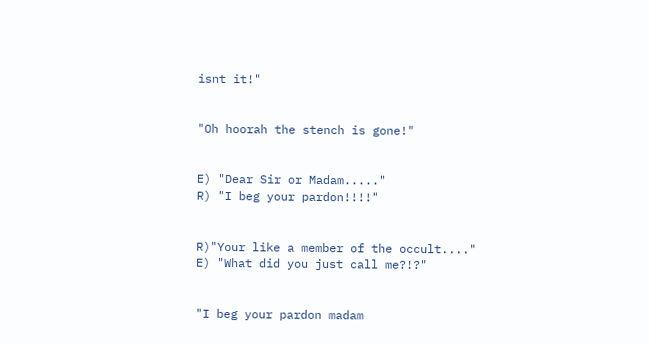isnt it!"


"Oh hoorah the stench is gone!"


E) "Dear Sir or Madam....."
R) "I beg your pardon!!!!"


R)"Your like a member of the occult...."
E) "What did you just call me?!?"


"I beg your pardon madam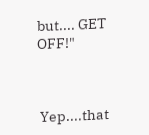but.... GET OFF!"



 Yep....that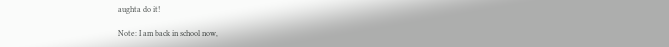aughta do it!

Note: I am back in school now,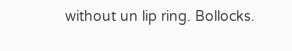without un lip ring. Bollocks.